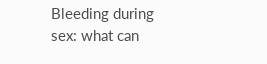Bleeding during sex: what can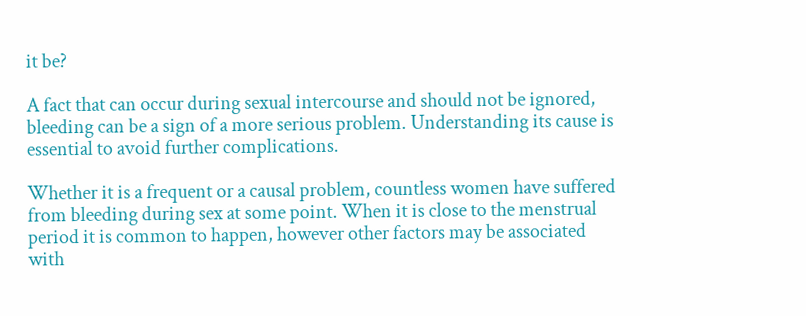it be?

A fact that can occur during sexual intercourse and should not be ignored, bleeding can be a sign of a more serious problem. Understanding its cause is essential to avoid further complications.

Whether it is a frequent or a causal problem, countless women have suffered from bleeding during sex at some point. When it is close to the menstrual period it is common to happen, however other factors may be associated with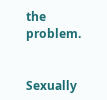the problem.


Sexually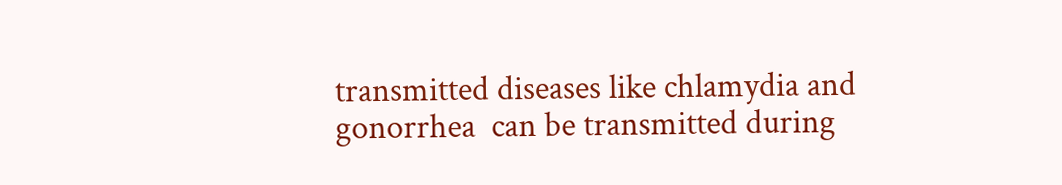transmitted diseases like chlamydia and  gonorrhea  can be transmitted during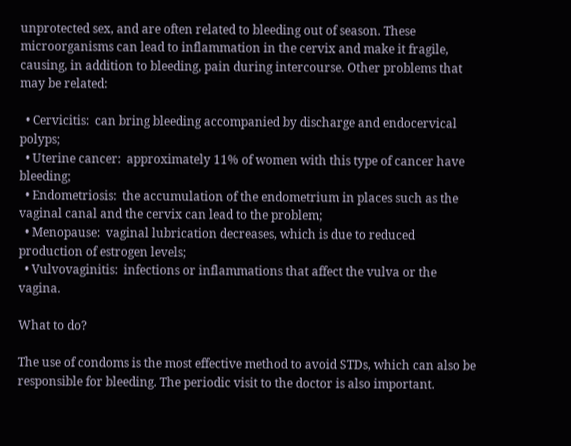unprotected sex, and are often related to bleeding out of season. These microorganisms can lead to inflammation in the cervix and make it fragile, causing, in addition to bleeding, pain during intercourse. Other problems that may be related:

  • Cervicitis:  can bring bleeding accompanied by discharge and endocervical polyps;
  • Uterine cancer:  approximately 11% of women with this type of cancer have bleeding;
  • Endometriosis:  the accumulation of the endometrium in places such as the vaginal canal and the cervix can lead to the problem;
  • Menopause:  vaginal lubrication decreases, which is due to reduced production of estrogen levels;
  • Vulvovaginitis:  infections or inflammations that affect the vulva or the vagina.

What to do?

The use of condoms is the most effective method to avoid STDs, which can also be responsible for bleeding. The periodic visit to the doctor is also important.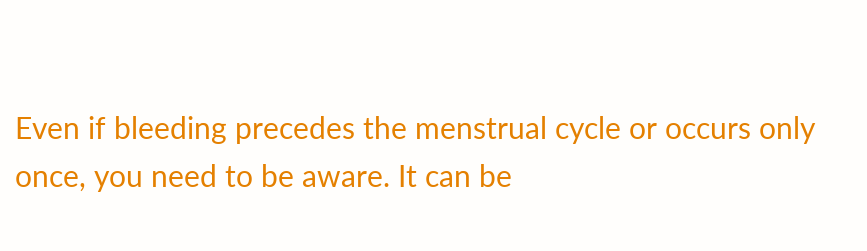Even if bleeding precedes the menstrual cycle or occurs only once, you need to be aware. It can be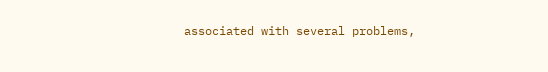associated with several problems,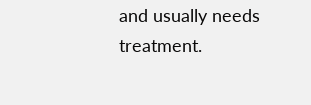and usually needs treatment.